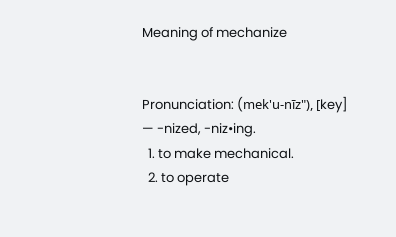Meaning of mechanize


Pronunciation: (mek'u-nīz"), [key]
— -nized, -niz•ing.
  1. to make mechanical.
  2. to operate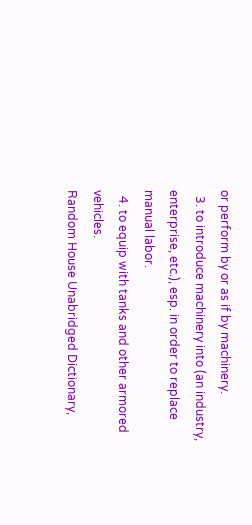or perform by or as if by machinery.
  3. to introduce machinery into (an industry, enterprise, etc.), esp. in order to replace manual labor.
  4. to equip with tanks and other armored vehicles.
Random House Unabridged Dictionary,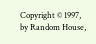Copyright © 1997, by Random House,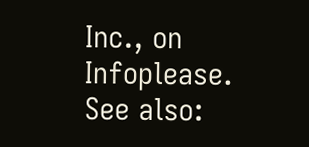Inc., on Infoplease.
See also: